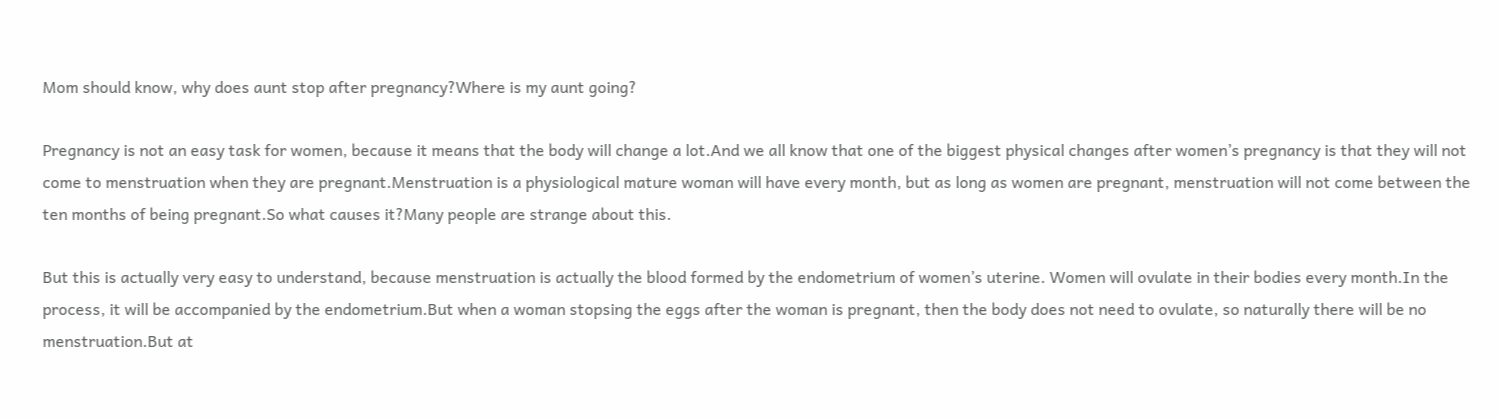Mom should know, why does aunt stop after pregnancy?Where is my aunt going?

Pregnancy is not an easy task for women, because it means that the body will change a lot.And we all know that one of the biggest physical changes after women’s pregnancy is that they will not come to menstruation when they are pregnant.Menstruation is a physiological mature woman will have every month, but as long as women are pregnant, menstruation will not come between the ten months of being pregnant.So what causes it?Many people are strange about this.

But this is actually very easy to understand, because menstruation is actually the blood formed by the endometrium of women’s uterine. Women will ovulate in their bodies every month.In the process, it will be accompanied by the endometrium.But when a woman stopsing the eggs after the woman is pregnant, then the body does not need to ovulate, so naturally there will be no menstruation.But at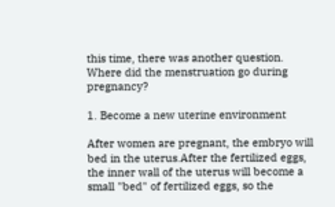this time, there was another question. Where did the menstruation go during pregnancy?

1. Become a new uterine environment

After women are pregnant, the embryo will bed in the uterus.After the fertilized eggs, the inner wall of the uterus will become a small "bed" of fertilized eggs, so the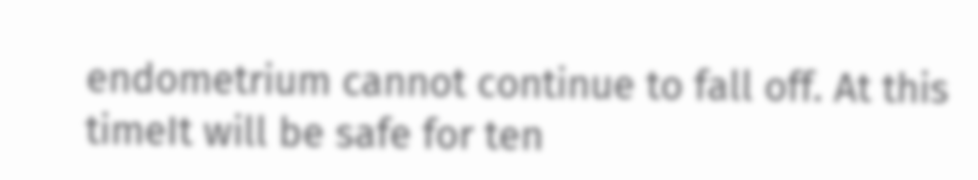endometrium cannot continue to fall off. At this timeIt will be safe for ten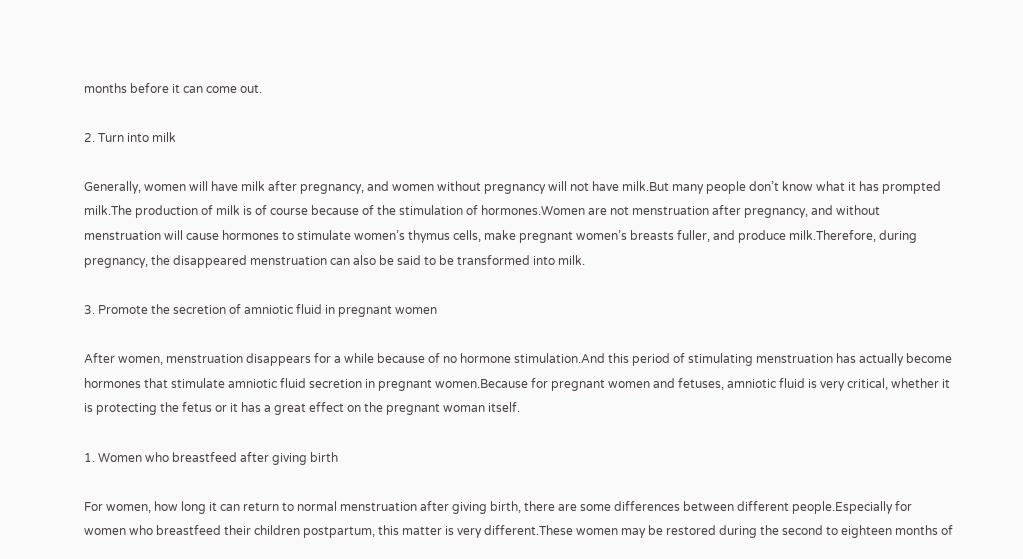months before it can come out.

2. Turn into milk

Generally, women will have milk after pregnancy, and women without pregnancy will not have milk.But many people don’t know what it has prompted milk.The production of milk is of course because of the stimulation of hormones.Women are not menstruation after pregnancy, and without menstruation will cause hormones to stimulate women’s thymus cells, make pregnant women’s breasts fuller, and produce milk.Therefore, during pregnancy, the disappeared menstruation can also be said to be transformed into milk.

3. Promote the secretion of amniotic fluid in pregnant women

After women, menstruation disappears for a while because of no hormone stimulation.And this period of stimulating menstruation has actually become hormones that stimulate amniotic fluid secretion in pregnant women.Because for pregnant women and fetuses, amniotic fluid is very critical, whether it is protecting the fetus or it has a great effect on the pregnant woman itself.

1. Women who breastfeed after giving birth

For women, how long it can return to normal menstruation after giving birth, there are some differences between different people.Especially for women who breastfeed their children postpartum, this matter is very different.These women may be restored during the second to eighteen months of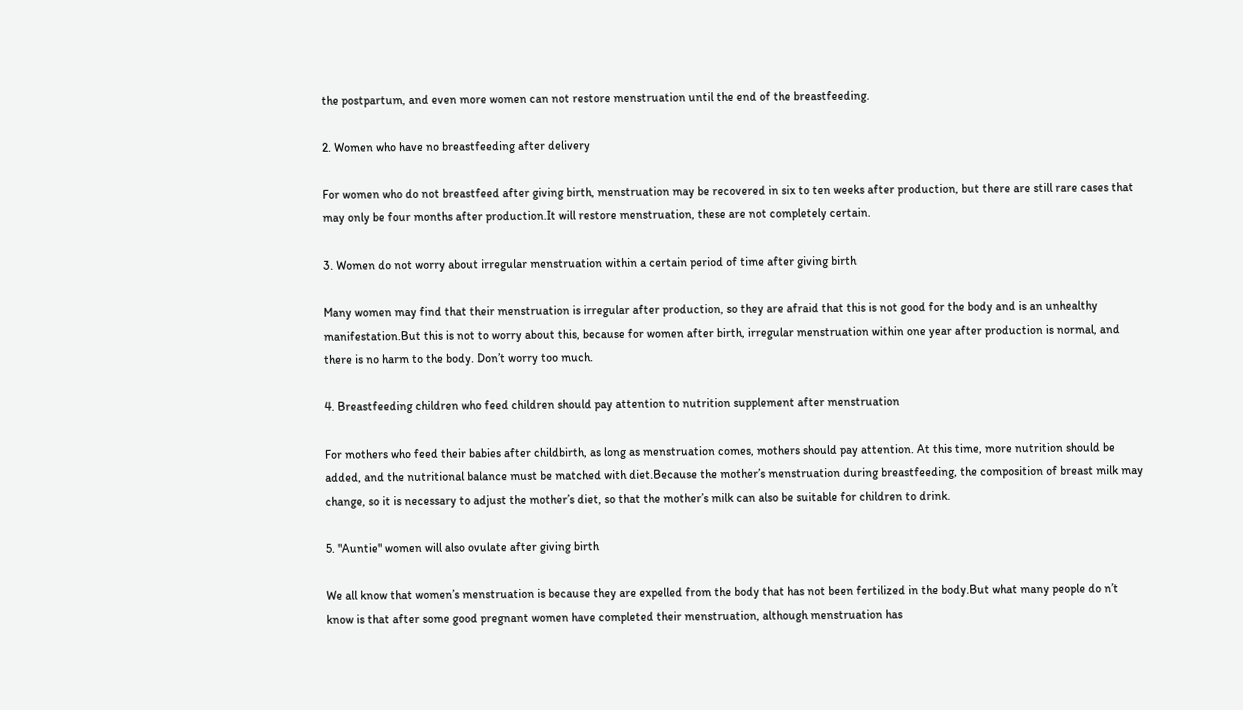the postpartum, and even more women can not restore menstruation until the end of the breastfeeding.

2. Women who have no breastfeeding after delivery

For women who do not breastfeed after giving birth, menstruation may be recovered in six to ten weeks after production, but there are still rare cases that may only be four months after production.It will restore menstruation, these are not completely certain.

3. Women do not worry about irregular menstruation within a certain period of time after giving birth

Many women may find that their menstruation is irregular after production, so they are afraid that this is not good for the body and is an unhealthy manifestation.But this is not to worry about this, because for women after birth, irregular menstruation within one year after production is normal, and there is no harm to the body. Don’t worry too much.

4. Breastfeeding children who feed children should pay attention to nutrition supplement after menstruation

For mothers who feed their babies after childbirth, as long as menstruation comes, mothers should pay attention. At this time, more nutrition should be added, and the nutritional balance must be matched with diet.Because the mother’s menstruation during breastfeeding, the composition of breast milk may change, so it is necessary to adjust the mother’s diet, so that the mother’s milk can also be suitable for children to drink.

5. "Auntie" women will also ovulate after giving birth

We all know that women’s menstruation is because they are expelled from the body that has not been fertilized in the body.But what many people do n’t know is that after some good pregnant women have completed their menstruation, although menstruation has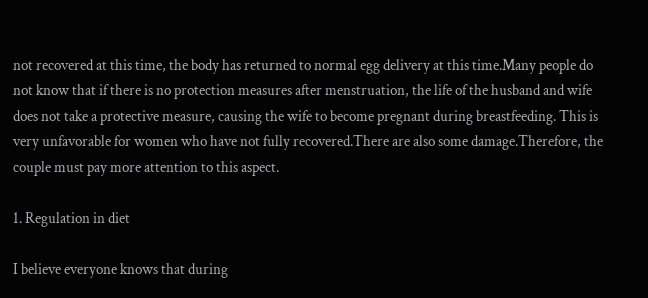not recovered at this time, the body has returned to normal egg delivery at this time.Many people do not know that if there is no protection measures after menstruation, the life of the husband and wife does not take a protective measure, causing the wife to become pregnant during breastfeeding. This is very unfavorable for women who have not fully recovered.There are also some damage.Therefore, the couple must pay more attention to this aspect.

1. Regulation in diet

I believe everyone knows that during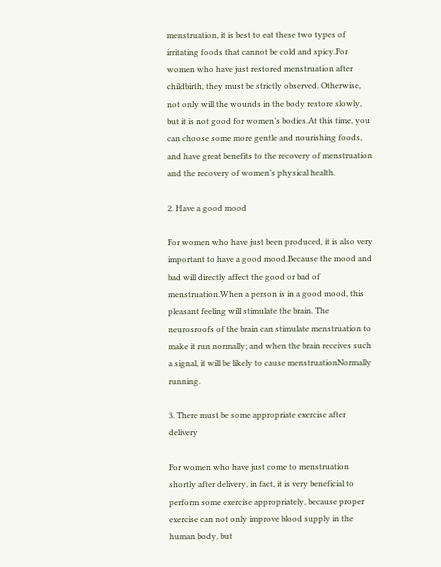menstruation, it is best to eat these two types of irritating foods that cannot be cold and spicy.For women who have just restored menstruation after childbirth, they must be strictly observed. Otherwise, not only will the wounds in the body restore slowly, but it is not good for women’s bodies.At this time, you can choose some more gentle and nourishing foods, and have great benefits to the recovery of menstruation and the recovery of women’s physical health.

2. Have a good mood

For women who have just been produced, it is also very important to have a good mood.Because the mood and bad will directly affect the good or bad of menstruation.When a person is in a good mood, this pleasant feeling will stimulate the brain. The neurosroofs of the brain can stimulate menstruation to make it run normally; and when the brain receives such a signal, it will be likely to cause menstruationNormally running.

3. There must be some appropriate exercise after delivery

For women who have just come to menstruation shortly after delivery, in fact, it is very beneficial to perform some exercise appropriately, because proper exercise can not only improve blood supply in the human body, but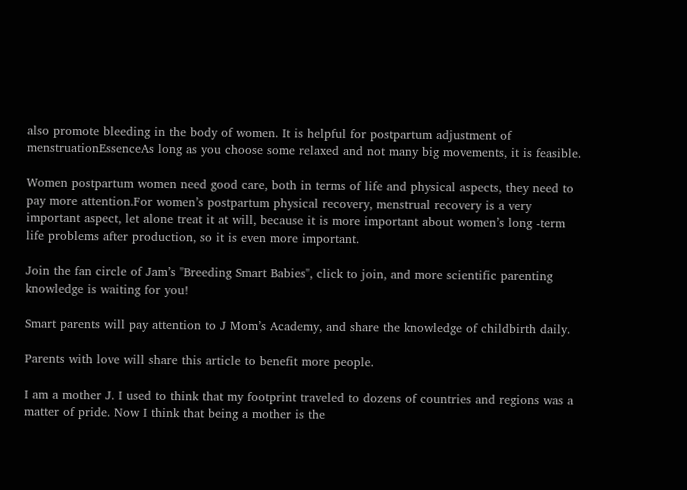also promote bleeding in the body of women. It is helpful for postpartum adjustment of menstruationEssenceAs long as you choose some relaxed and not many big movements, it is feasible.

Women postpartum women need good care, both in terms of life and physical aspects, they need to pay more attention.For women’s postpartum physical recovery, menstrual recovery is a very important aspect, let alone treat it at will, because it is more important about women’s long -term life problems after production, so it is even more important.

Join the fan circle of Jam’s "Breeding Smart Babies", click to join, and more scientific parenting knowledge is waiting for you!

Smart parents will pay attention to J Mom’s Academy, and share the knowledge of childbirth daily.

Parents with love will share this article to benefit more people.

I am a mother J. I used to think that my footprint traveled to dozens of countries and regions was a matter of pride. Now I think that being a mother is the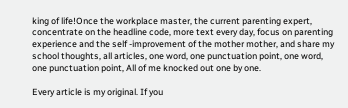king of life!Once the workplace master, the current parenting expert, concentrate on the headline code, more text every day, focus on parenting experience and the self -improvement of the mother mother, and share my school thoughts, all articles, one word, one punctuation point, one word, one punctuation point, All of me knocked out one by one.

Every article is my original. If you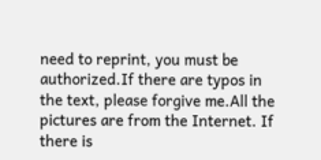need to reprint, you must be authorized.If there are typos in the text, please forgive me.All the pictures are from the Internet. If there is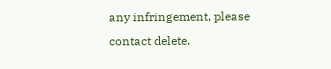any infringement, please contact delete.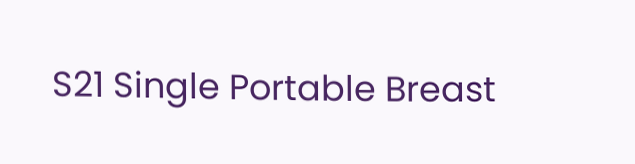S21 Single Portable Breast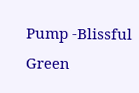Pump -Blissful Green